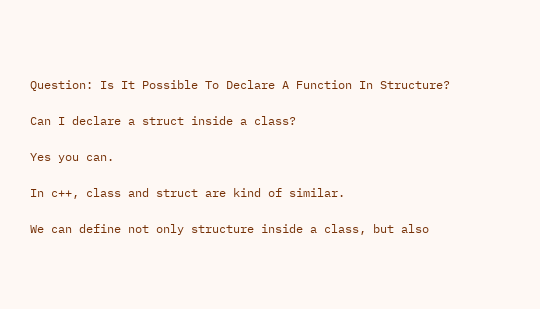Question: Is It Possible To Declare A Function In Structure?

Can I declare a struct inside a class?

Yes you can.

In c++, class and struct are kind of similar.

We can define not only structure inside a class, but also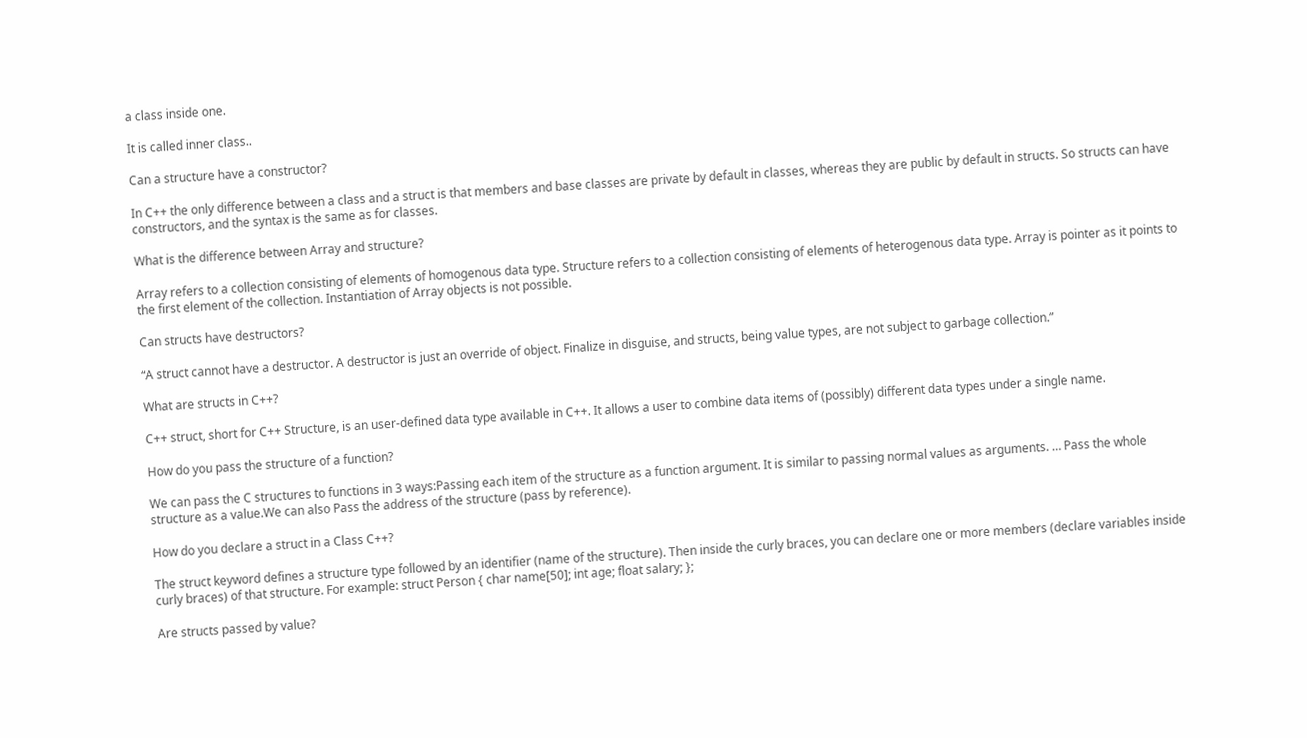a class inside one.

It is called inner class..

Can a structure have a constructor?

In C++ the only difference between a class and a struct is that members and base classes are private by default in classes, whereas they are public by default in structs. So structs can have constructors, and the syntax is the same as for classes.

What is the difference between Array and structure?

Array refers to a collection consisting of elements of homogenous data type. Structure refers to a collection consisting of elements of heterogenous data type. Array is pointer as it points to the first element of the collection. Instantiation of Array objects is not possible.

Can structs have destructors?

“A struct cannot have a destructor. A destructor is just an override of object. Finalize in disguise, and structs, being value types, are not subject to garbage collection.”

What are structs in C++?

C++ struct, short for C++ Structure, is an user-defined data type available in C++. It allows a user to combine data items of (possibly) different data types under a single name.

How do you pass the structure of a function?

We can pass the C structures to functions in 3 ways:Passing each item of the structure as a function argument. It is similar to passing normal values as arguments. … Pass the whole structure as a value.We can also Pass the address of the structure (pass by reference).

How do you declare a struct in a Class C++?

The struct keyword defines a structure type followed by an identifier (name of the structure). Then inside the curly braces, you can declare one or more members (declare variables inside curly braces) of that structure. For example: struct Person { char name[50]; int age; float salary; };

Are structs passed by value?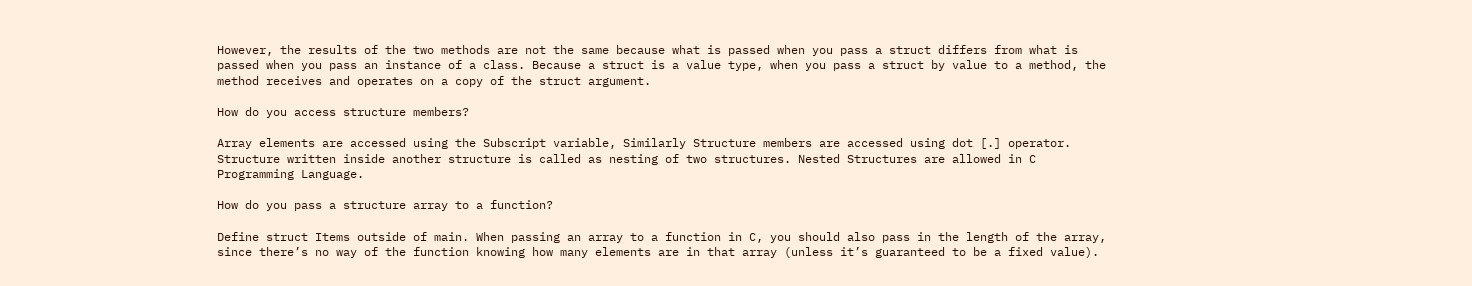However, the results of the two methods are not the same because what is passed when you pass a struct differs from what is passed when you pass an instance of a class. Because a struct is a value type, when you pass a struct by value to a method, the method receives and operates on a copy of the struct argument.

How do you access structure members?

Array elements are accessed using the Subscript variable, Similarly Structure members are accessed using dot [.] operator. Structure written inside another structure is called as nesting of two structures. Nested Structures are allowed in C Programming Language.

How do you pass a structure array to a function?

Define struct Items outside of main. When passing an array to a function in C, you should also pass in the length of the array, since there’s no way of the function knowing how many elements are in that array (unless it’s guaranteed to be a fixed value).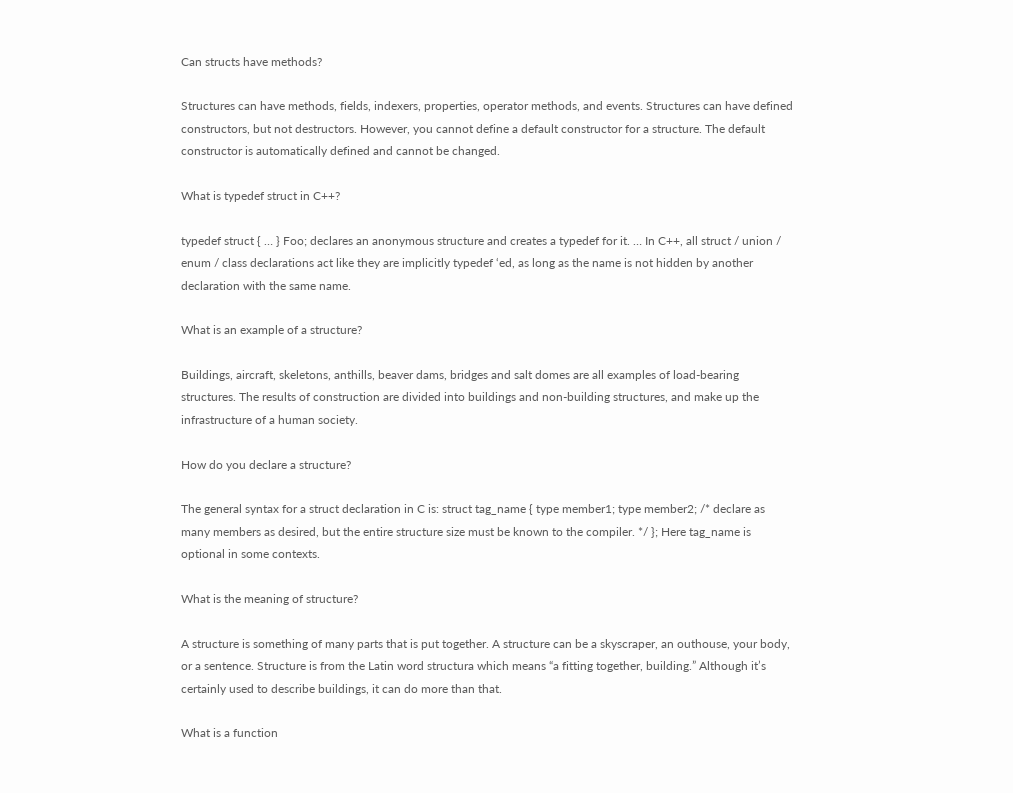Can structs have methods?

Structures can have methods, fields, indexers, properties, operator methods, and events. Structures can have defined constructors, but not destructors. However, you cannot define a default constructor for a structure. The default constructor is automatically defined and cannot be changed.

What is typedef struct in C++?

typedef struct { … } Foo; declares an anonymous structure and creates a typedef for it. … In C++, all struct / union / enum / class declarations act like they are implicitly typedef ‘ed, as long as the name is not hidden by another declaration with the same name.

What is an example of a structure?

Buildings, aircraft, skeletons, anthills, beaver dams, bridges and salt domes are all examples of load-bearing structures. The results of construction are divided into buildings and non-building structures, and make up the infrastructure of a human society.

How do you declare a structure?

The general syntax for a struct declaration in C is: struct tag_name { type member1; type member2; /* declare as many members as desired, but the entire structure size must be known to the compiler. */ }; Here tag_name is optional in some contexts.

What is the meaning of structure?

A structure is something of many parts that is put together. A structure can be a skyscraper, an outhouse, your body, or a sentence. Structure is from the Latin word structura which means “a fitting together, building.” Although it’s certainly used to describe buildings, it can do more than that.

What is a function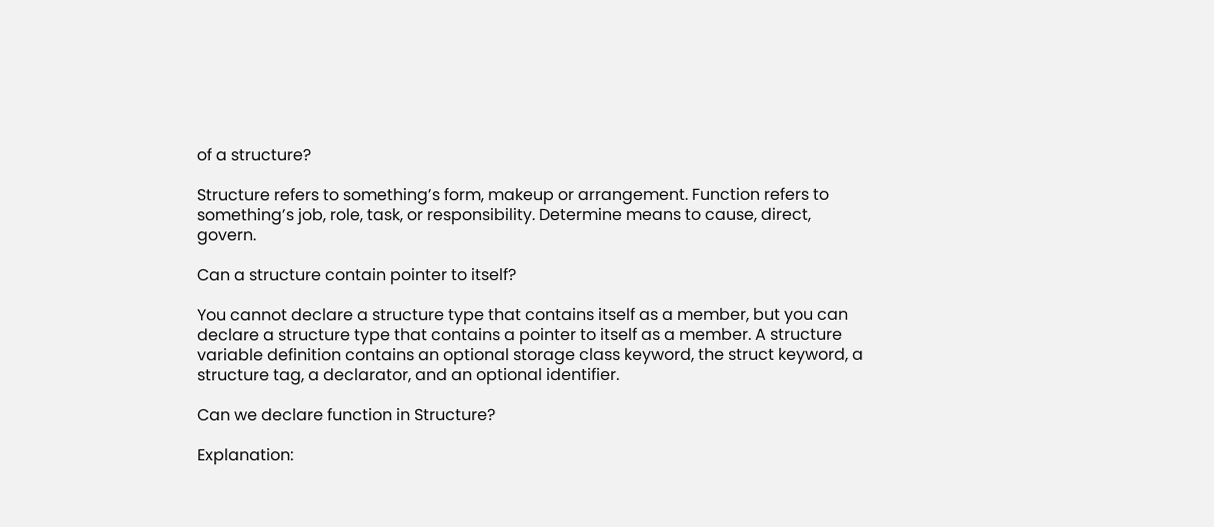of a structure?

Structure refers to something’s form, makeup or arrangement. Function refers to something’s job, role, task, or responsibility. Determine means to cause, direct, govern.

Can a structure contain pointer to itself?

You cannot declare a structure type that contains itself as a member, but you can declare a structure type that contains a pointer to itself as a member. A structure variable definition contains an optional storage class keyword, the struct keyword, a structure tag, a declarator, and an optional identifier.

Can we declare function in Structure?

Explanation: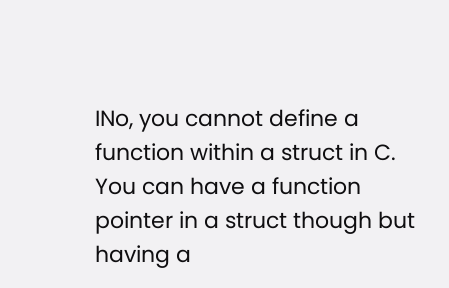INo, you cannot define a function within a struct in C. You can have a function pointer in a struct though but having a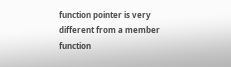function pointer is very different from a member function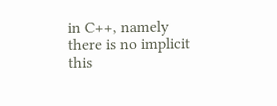in C++, namely there is no implicit this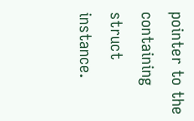pointer to the containing struct instance.